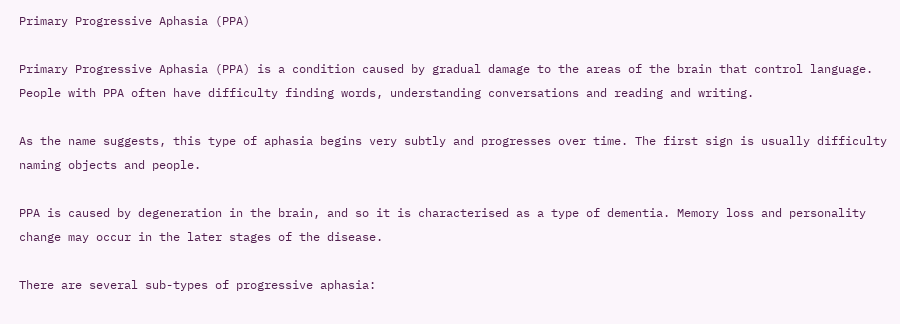Primary Progressive Aphasia (PPA)

Primary Progressive Aphasia (PPA) is a condition caused by gradual damage to the areas of the brain that control language.  People with PPA often have difficulty finding words, understanding conversations and reading and writing.

As the name suggests, this type of aphasia begins very subtly and progresses over time. The first sign is usually difficulty naming objects and people.

PPA is caused by degeneration in the brain, and so it is characterised as a type of dementia. Memory loss and personality change may occur in the later stages of the disease.

There are several sub-types of progressive aphasia: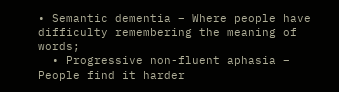• Semantic dementia – Where people have difficulty remembering the meaning of words;
  • Progressive non-fluent aphasia – People find it harder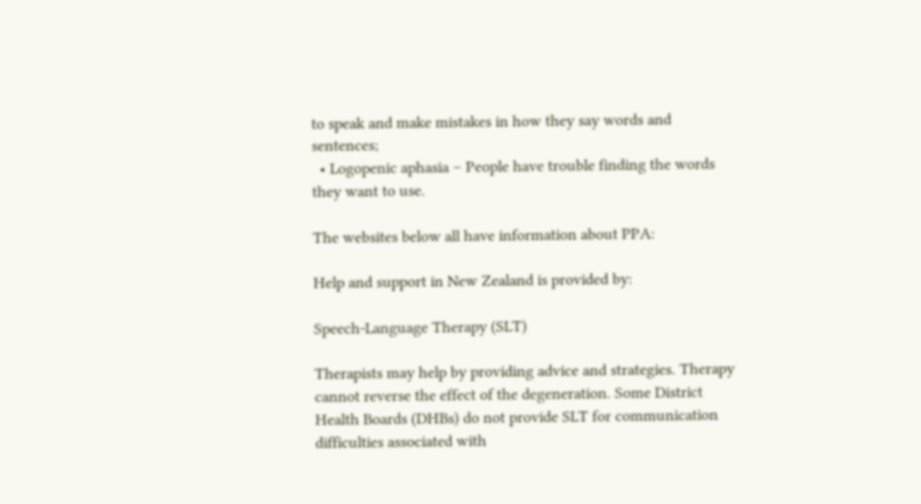to speak and make mistakes in how they say words and sentences;
  • Logopenic aphasia – People have trouble finding the words they want to use.

The websites below all have information about PPA:

Help and support in New Zealand is provided by:

Speech-Language Therapy (SLT)

Therapists may help by providing advice and strategies. Therapy cannot reverse the effect of the degeneration. Some District Health Boards (DHBs) do not provide SLT for communication difficulties associated with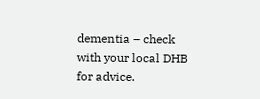dementia – check with your local DHB for advice.